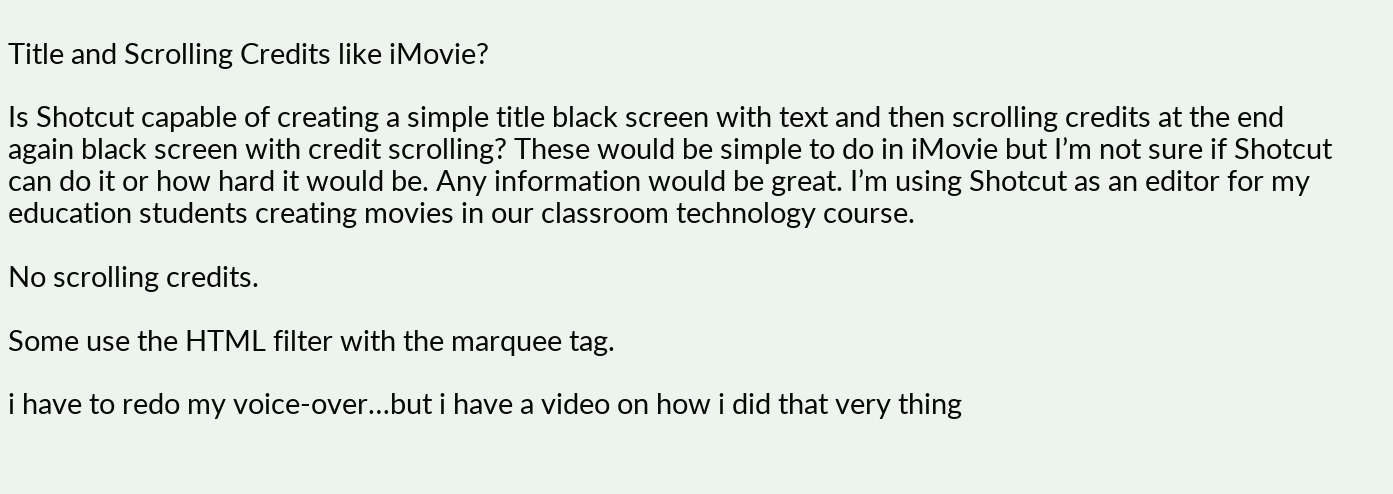Title and Scrolling Credits like iMovie?

Is Shotcut capable of creating a simple title black screen with text and then scrolling credits at the end again black screen with credit scrolling? These would be simple to do in iMovie but I’m not sure if Shotcut can do it or how hard it would be. Any information would be great. I’m using Shotcut as an editor for my education students creating movies in our classroom technology course.

No scrolling credits.

Some use the HTML filter with the marquee tag.

i have to redo my voice-over…but i have a video on how i did that very thing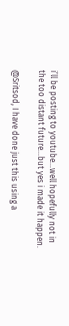i’ll be posting to youtube…well hopefully not in the too distant future…but yes i made it happen.

@Sritsod, I have done just this using a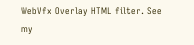WebVfx Overlay HTML filter. See my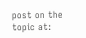post on the topic at: